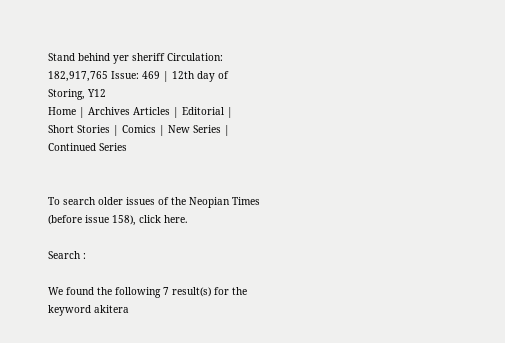Stand behind yer sheriff Circulation: 182,917,765 Issue: 469 | 12th day of Storing, Y12
Home | Archives Articles | Editorial | Short Stories | Comics | New Series | Continued Series


To search older issues of the Neopian Times (before issue 158), click here.

Search :

We found the following 7 result(s) for the keyword akitera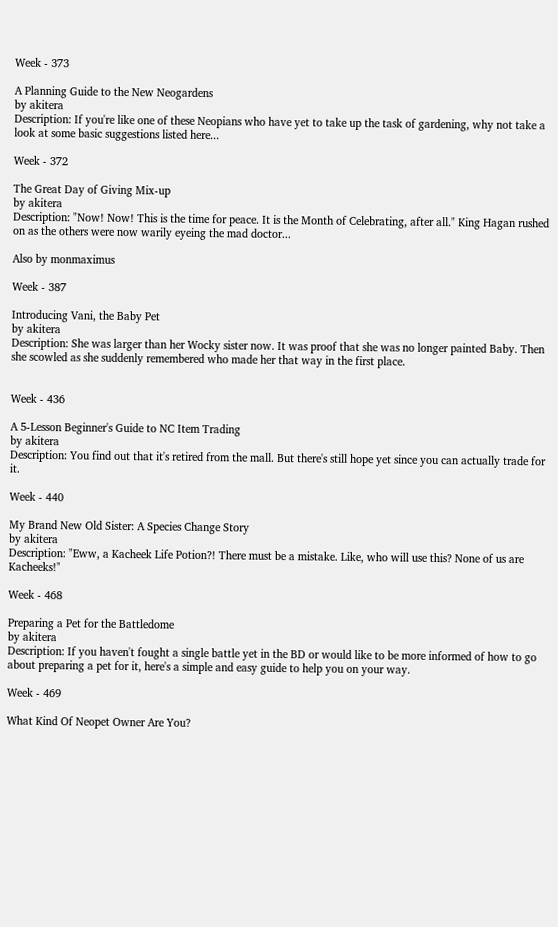Week - 373

A Planning Guide to the New Neogardens
by akitera
Description: If you're like one of these Neopians who have yet to take up the task of gardening, why not take a look at some basic suggestions listed here...

Week - 372

The Great Day of Giving Mix-up
by akitera
Description: "Now! Now! This is the time for peace. It is the Month of Celebrating, after all." King Hagan rushed on as the others were now warily eyeing the mad doctor...

Also by monmaximus

Week - 387

Introducing Vani, the Baby Pet
by akitera
Description: She was larger than her Wocky sister now. It was proof that she was no longer painted Baby. Then she scowled as she suddenly remembered who made her that way in the first place.


Week - 436

A 5-Lesson Beginner's Guide to NC Item Trading
by akitera
Description: You find out that it's retired from the mall. But there's still hope yet since you can actually trade for it.

Week - 440

My Brand New Old Sister: A Species Change Story
by akitera
Description: "Eww, a Kacheek Life Potion?! There must be a mistake. Like, who will use this? None of us are Kacheeks!"

Week - 468

Preparing a Pet for the Battledome
by akitera
Description: If you haven't fought a single battle yet in the BD or would like to be more informed of how to go about preparing a pet for it, here's a simple and easy guide to help you on your way.

Week - 469

What Kind Of Neopet Owner Are You?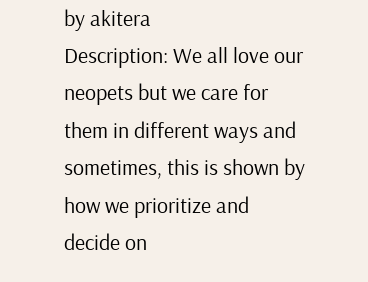by akitera
Description: We all love our neopets but we care for them in different ways and sometimes, this is shown by how we prioritize and decide on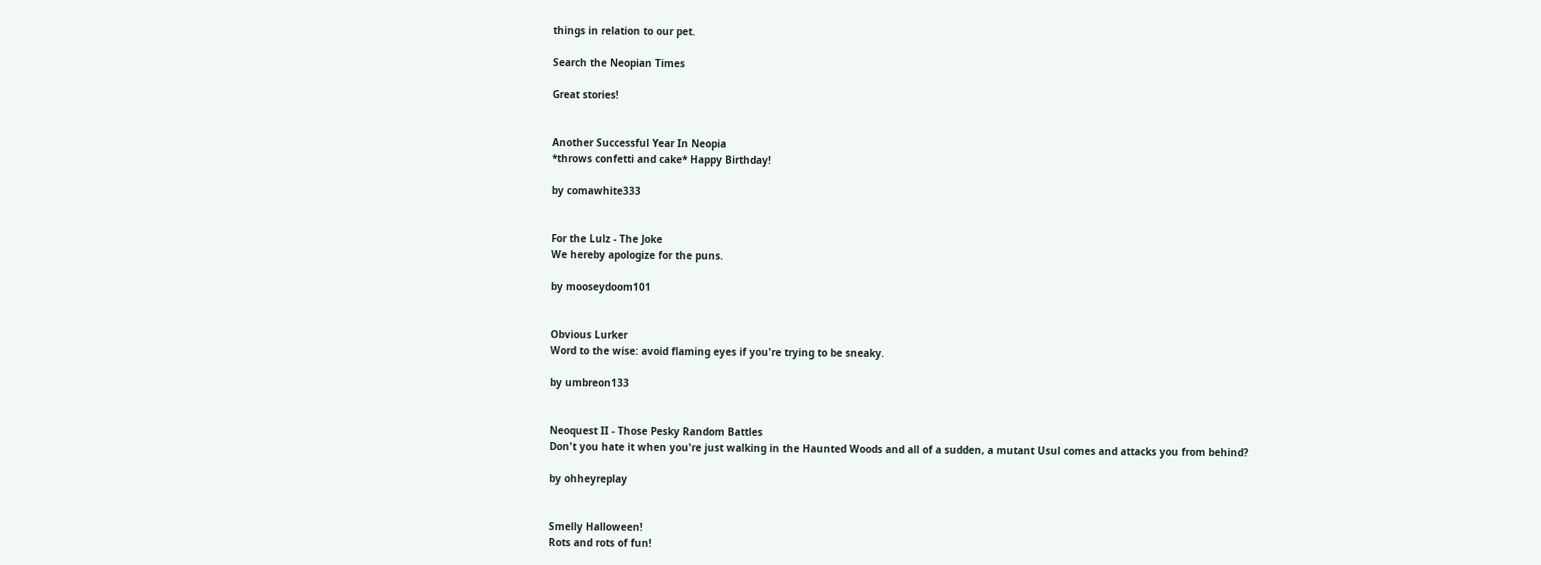things in relation to our pet.

Search the Neopian Times

Great stories!


Another Successful Year In Neopia
*throws confetti and cake* Happy Birthday!

by comawhite333


For the Lulz - The Joke
We hereby apologize for the puns.

by mooseydoom101


Obvious Lurker
Word to the wise: avoid flaming eyes if you're trying to be sneaky.

by umbreon133


Neoquest II - Those Pesky Random Battles
Don't you hate it when you're just walking in the Haunted Woods and all of a sudden, a mutant Usul comes and attacks you from behind?

by ohheyreplay


Smelly Halloween!
Rots and rots of fun!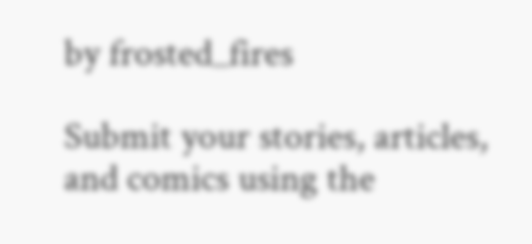by frosted_fires

Submit your stories, articles, and comics using the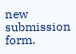new submission form.